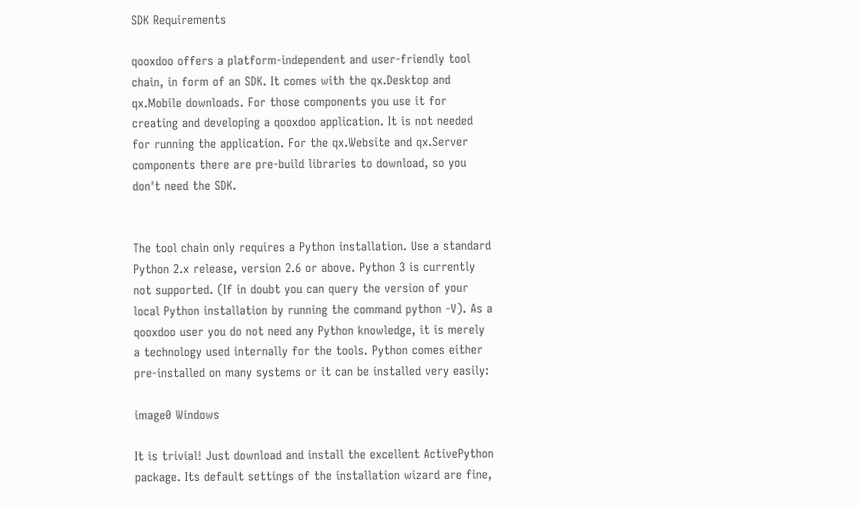SDK Requirements

qooxdoo offers a platform-independent and user-friendly tool chain, in form of an SDK. It comes with the qx.Desktop and qx.Mobile downloads. For those components you use it for creating and developing a qooxdoo application. It is not needed for running the application. For the qx.Website and qx.Server components there are pre-build libraries to download, so you don't need the SDK.


The tool chain only requires a Python installation. Use a standard Python 2.x release, version 2.6 or above. Python 3 is currently not supported. (If in doubt you can query the version of your local Python installation by running the command python -V). As a qooxdoo user you do not need any Python knowledge, it is merely a technology used internally for the tools. Python comes either pre-installed on many systems or it can be installed very easily:

image0 Windows

It is trivial! Just download and install the excellent ActivePython package. Its default settings of the installation wizard are fine,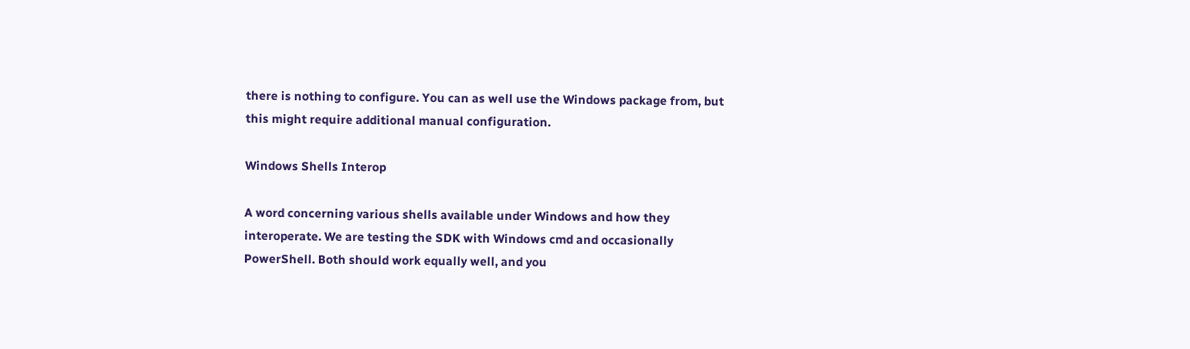there is nothing to configure. You can as well use the Windows package from, but this might require additional manual configuration.

Windows Shells Interop

A word concerning various shells available under Windows and how they interoperate. We are testing the SDK with Windows cmd and occasionally PowerShell. Both should work equally well, and you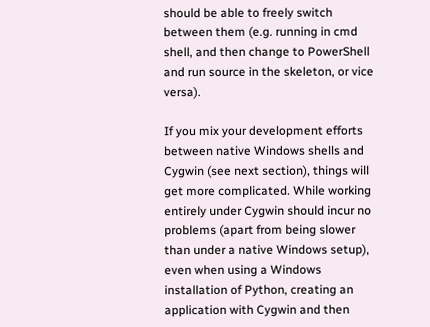should be able to freely switch between them (e.g. running in cmd shell, and then change to PowerShell and run source in the skeleton, or vice versa).

If you mix your development efforts between native Windows shells and Cygwin (see next section), things will get more complicated. While working entirely under Cygwin should incur no problems (apart from being slower than under a native Windows setup), even when using a Windows installation of Python, creating an application with Cygwin and then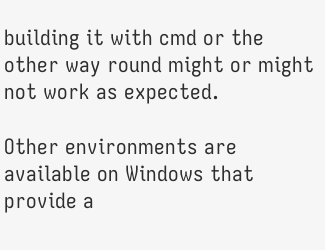building it with cmd or the other way round might or might not work as expected.

Other environments are available on Windows that provide a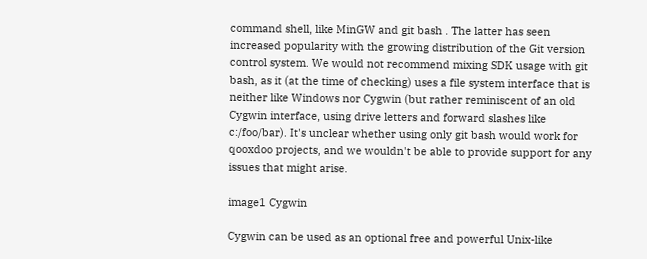command shell, like MinGW and git bash . The latter has seen increased popularity with the growing distribution of the Git version control system. We would not recommend mixing SDK usage with git bash, as it (at the time of checking) uses a file system interface that is neither like Windows nor Cygwin (but rather reminiscent of an old Cygwin interface, using drive letters and forward slashes like c:/foo/bar). It's unclear whether using only git bash would work for qooxdoo projects, and we wouldn't be able to provide support for any issues that might arise.

image1 Cygwin

Cygwin can be used as an optional free and powerful Unix-like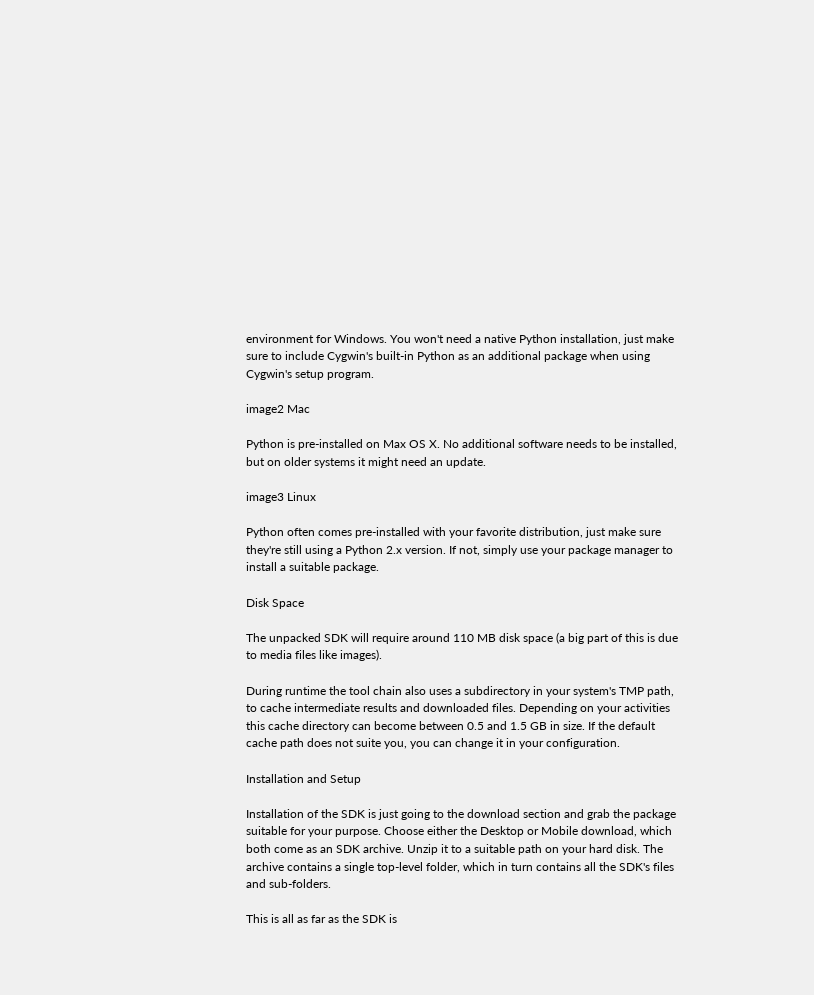environment for Windows. You won't need a native Python installation, just make sure to include Cygwin's built-in Python as an additional package when using Cygwin's setup program.

image2 Mac

Python is pre-installed on Max OS X. No additional software needs to be installed, but on older systems it might need an update.

image3 Linux

Python often comes pre-installed with your favorite distribution, just make sure they're still using a Python 2.x version. If not, simply use your package manager to install a suitable package.

Disk Space

The unpacked SDK will require around 110 MB disk space (a big part of this is due to media files like images).

During runtime the tool chain also uses a subdirectory in your system's TMP path, to cache intermediate results and downloaded files. Depending on your activities this cache directory can become between 0.5 and 1.5 GB in size. If the default cache path does not suite you, you can change it in your configuration.

Installation and Setup

Installation of the SDK is just going to the download section and grab the package suitable for your purpose. Choose either the Desktop or Mobile download, which both come as an SDK archive. Unzip it to a suitable path on your hard disk. The archive contains a single top-level folder, which in turn contains all the SDK's files and sub-folders.

This is all as far as the SDK is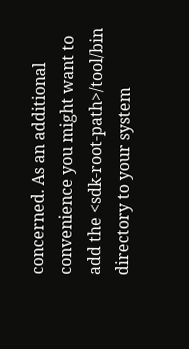concerned. As an additional convenience you might want to add the <sdk-root-path>/tool/bin directory to your system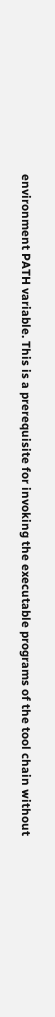environment PATH variable. This is a prerequisite for invoking the executable programs of the tool chain without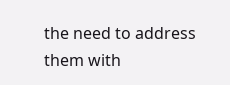the need to address them with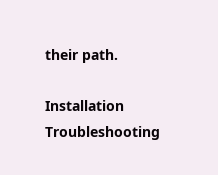their path.

Installation Troubleshooting